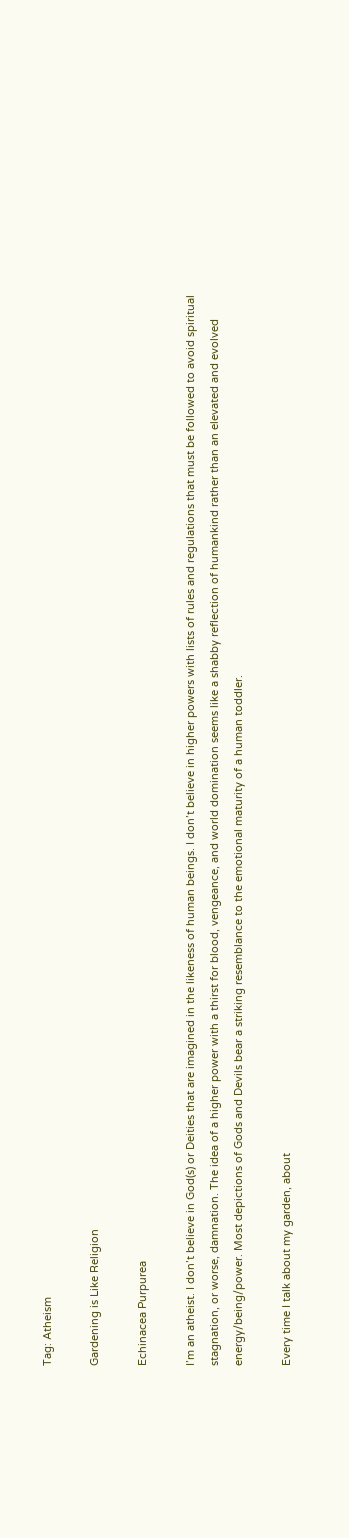Tag: Atheism

Gardening is Like Religion

Echinacea Purpurea

I’m an atheist. I don’t believe in God(s) or Deities that are imagined in the likeness of human beings. I don’t believe in higher powers with lists of rules and regulations that must be followed to avoid spiritual stagnation, or worse, damnation. The idea of a higher power with a thirst for blood, vengeance, and world domination seems like a shabby reflection of humankind rather than an elevated and evolved energy/being/power. Most depictions of Gods and Devils bear a striking resemblance to the emotional maturity of a human toddler.

Every time I talk about my garden, about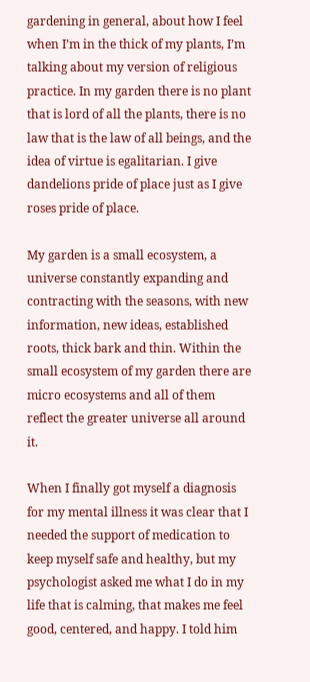gardening in general, about how I feel when I’m in the thick of my plants, I’m talking about my version of religious practice. In my garden there is no plant that is lord of all the plants, there is no law that is the law of all beings, and the idea of virtue is egalitarian. I give dandelions pride of place just as I give roses pride of place.

My garden is a small ecosystem, a universe constantly expanding and contracting with the seasons, with new information, new ideas, established roots, thick bark and thin. Within the small ecosystem of my garden there are micro ecosystems and all of them reflect the greater universe all around it.

When I finally got myself a diagnosis for my mental illness it was clear that I needed the support of medication to keep myself safe and healthy, but my psychologist asked me what I do in my life that is calming, that makes me feel good, centered, and happy. I told him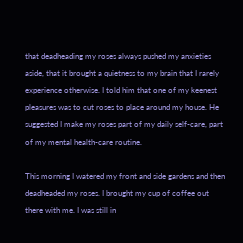that deadheading my roses always pushed my anxieties aside, that it brought a quietness to my brain that I rarely experience otherwise. I told him that one of my keenest pleasures was to cut roses to place around my house. He suggested I make my roses part of my daily self-care, part of my mental health-care routine.

This morning I watered my front and side gardens and then deadheaded my roses. I brought my cup of coffee out there with me. I was still in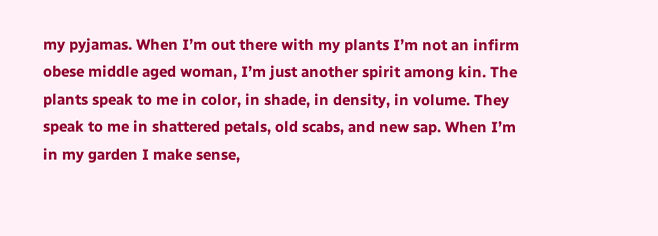my pyjamas. When I’m out there with my plants I’m not an infirm obese middle aged woman, I’m just another spirit among kin. The plants speak to me in color, in shade, in density, in volume. They speak to me in shattered petals, old scabs, and new sap. When I’m in my garden I make sense,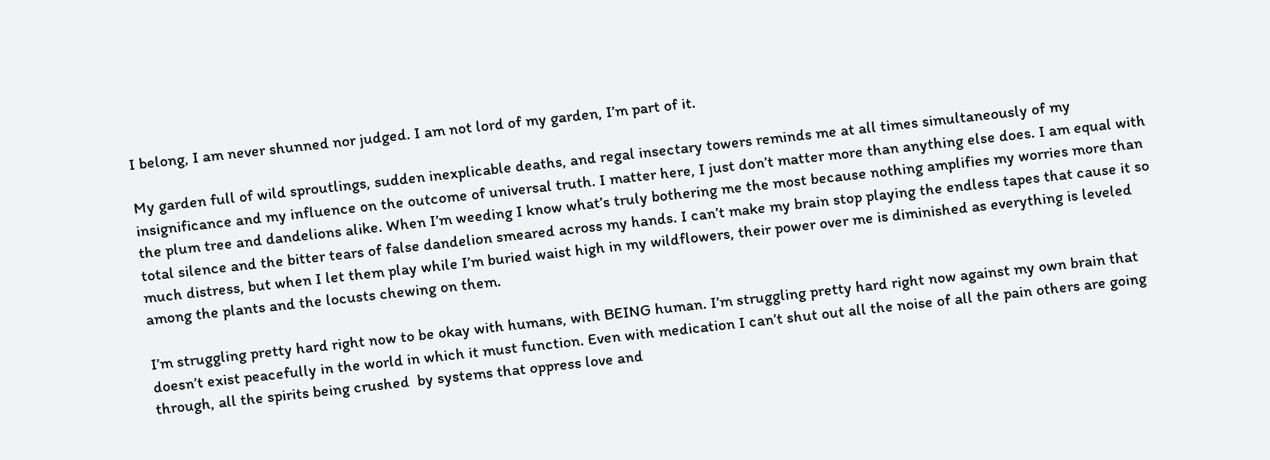I belong, I am never shunned nor judged. I am not lord of my garden, I’m part of it.

My garden full of wild sproutlings, sudden inexplicable deaths, and regal insectary towers reminds me at all times simultaneously of my insignificance and my influence on the outcome of universal truth. I matter here, I just don’t matter more than anything else does. I am equal with the plum tree and dandelions alike. When I’m weeding I know what’s truly bothering me the most because nothing amplifies my worries more than total silence and the bitter tears of false dandelion smeared across my hands. I can’t make my brain stop playing the endless tapes that cause it so much distress, but when I let them play while I’m buried waist high in my wildflowers, their power over me is diminished as everything is leveled among the plants and the locusts chewing on them.

I’m struggling pretty hard right now to be okay with humans, with BEING human. I’m struggling pretty hard right now against my own brain that doesn’t exist peacefully in the world in which it must function. Even with medication I can’t shut out all the noise of all the pain others are going through, all the spirits being crushed  by systems that oppress love and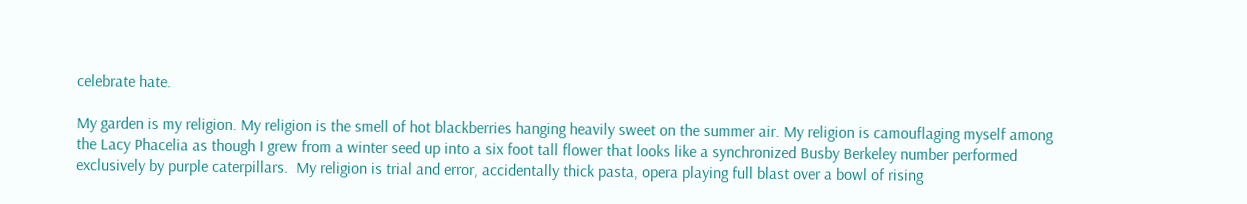celebrate hate.

My garden is my religion. My religion is the smell of hot blackberries hanging heavily sweet on the summer air. My religion is camouflaging myself among the Lacy Phacelia as though I grew from a winter seed up into a six foot tall flower that looks like a synchronized Busby Berkeley number performed exclusively by purple caterpillars.  My religion is trial and error, accidentally thick pasta, opera playing full blast over a bowl of rising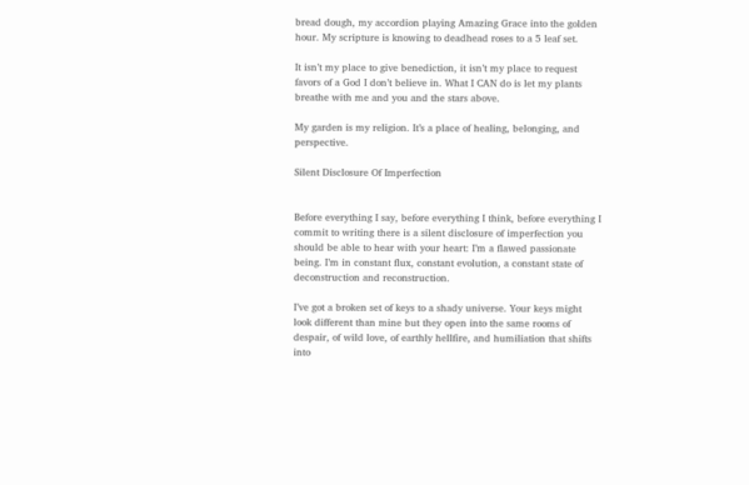bread dough, my accordion playing Amazing Grace into the golden hour. My scripture is knowing to deadhead roses to a 5 leaf set.

It isn’t my place to give benediction, it isn’t my place to request favors of a God I don’t believe in. What I CAN do is let my plants breathe with me and you and the stars above.

My garden is my religion. It’s a place of healing, belonging, and perspective.

Silent Disclosure Of Imperfection


Before everything I say, before everything I think, before everything I commit to writing there is a silent disclosure of imperfection you should be able to hear with your heart: I’m a flawed passionate being. I’m in constant flux, constant evolution, a constant state of deconstruction and reconstruction.

I’ve got a broken set of keys to a shady universe. Your keys might look different than mine but they open into the same rooms of despair, of wild love, of earthly hellfire, and humiliation that shifts into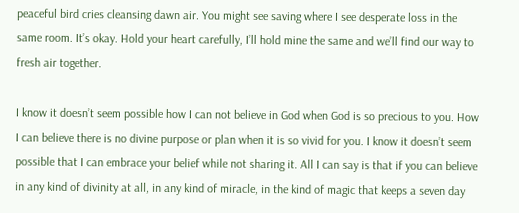peaceful bird cries cleansing dawn air. You might see saving where I see desperate loss in the same room. It’s okay. Hold your heart carefully, I’ll hold mine the same and we’ll find our way to fresh air together.

I know it doesn’t seem possible how I can not believe in God when God is so precious to you. How I can believe there is no divine purpose or plan when it is so vivid for you. I know it doesn’t seem possible that I can embrace your belief while not sharing it. All I can say is that if you can believe in any kind of divinity at all, in any kind of miracle, in the kind of magic that keeps a seven day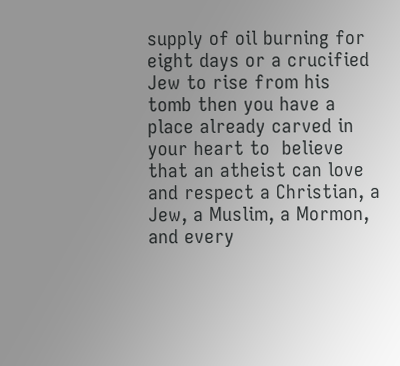supply of oil burning for eight days or a crucified Jew to rise from his tomb then you have a place already carved in your heart to  believe that an atheist can love and respect a Christian, a Jew, a Muslim, a Mormon, and every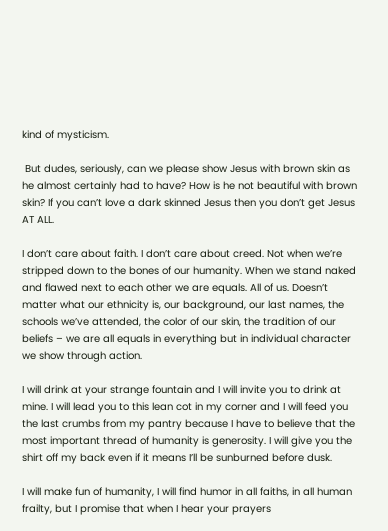kind of mysticism.

 But dudes, seriously, can we please show Jesus with brown skin as he almost certainly had to have? How is he not beautiful with brown skin? If you can’t love a dark skinned Jesus then you don’t get Jesus AT ALL.

I don’t care about faith. I don’t care about creed. Not when we’re stripped down to the bones of our humanity. When we stand naked and flawed next to each other we are equals. All of us. Doesn’t matter what our ethnicity is, our background, our last names, the schools we’ve attended, the color of our skin, the tradition of our beliefs – we are all equals in everything but in individual character we show through action.

I will drink at your strange fountain and I will invite you to drink at mine. I will lead you to this lean cot in my corner and I will feed you the last crumbs from my pantry because I have to believe that the most important thread of humanity is generosity. I will give you the shirt off my back even if it means I’ll be sunburned before dusk.

I will make fun of humanity, I will find humor in all faiths, in all human frailty, but I promise that when I hear your prayers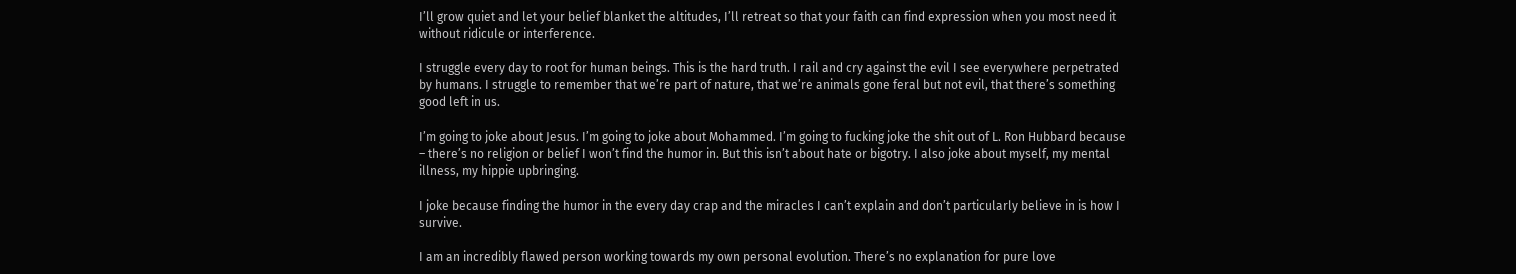I’ll grow quiet and let your belief blanket the altitudes, I’ll retreat so that your faith can find expression when you most need it without ridicule or interference.

I struggle every day to root for human beings. This is the hard truth. I rail and cry against the evil I see everywhere perpetrated by humans. I struggle to remember that we’re part of nature, that we’re animals gone feral but not evil, that there’s something good left in us.

I’m going to joke about Jesus. I’m going to joke about Mohammed. I’m going to fucking joke the shit out of L. Ron Hubbard because – there’s no religion or belief I won’t find the humor in. But this isn’t about hate or bigotry. I also joke about myself, my mental illness, my hippie upbringing.

I joke because finding the humor in the every day crap and the miracles I can’t explain and don’t particularly believe in is how I survive.

I am an incredibly flawed person working towards my own personal evolution. There’s no explanation for pure love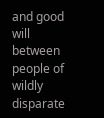and good will between people of wildly disparate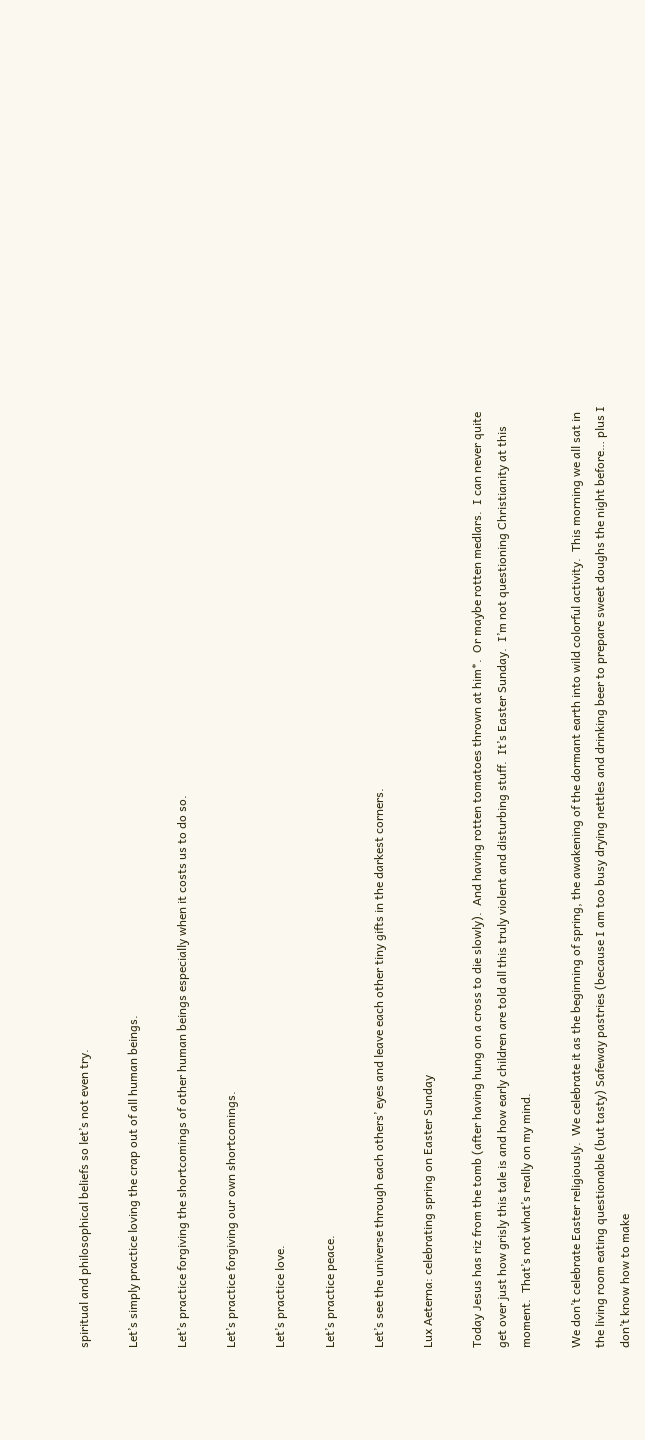spiritual and philosophical beliefs so let’s not even try.

Let’s simply practice loving the crap out of all human beings.

Let’s practice forgiving the shortcomings of other human beings especially when it costs us to do so.

Let’s practice forgiving our own shortcomings.

Let’s practice love.

Let’s practice peace.

Let’s see the universe through each others’ eyes and leave each other tiny gifts in the darkest corners.

Lux Aeterna: celebrating spring on Easter Sunday

Today Jesus has riz from the tomb (after having hung on a cross to die slowly).  And having rotten tomatoes thrown at him*.  Or maybe rotten medlars.  I can never quite get over just how grisly this tale is and how early children are told all this truly violent and disturbing stuff.  It’s Easter Sunday.  I’m not questioning Christianity at this moment.  That’s not what’s really on my mind.

We don’t celebrate Easter religiously.  We celebrate it as the beginning of spring, the awakening of the dormant earth into wild colorful activity.  This morning we all sat in the living room eating questionable (but tasty) Safeway pastries (because I am too busy drying nettles and drinking beer to prepare sweet doughs the night before… plus I don’t know how to make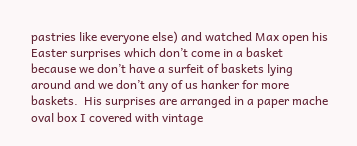pastries like everyone else) and watched Max open his Easter surprises which don’t come in a basket because we don’t have a surfeit of baskets lying around and we don’t any of us hanker for more baskets.  His surprises are arranged in a paper mache oval box I covered with vintage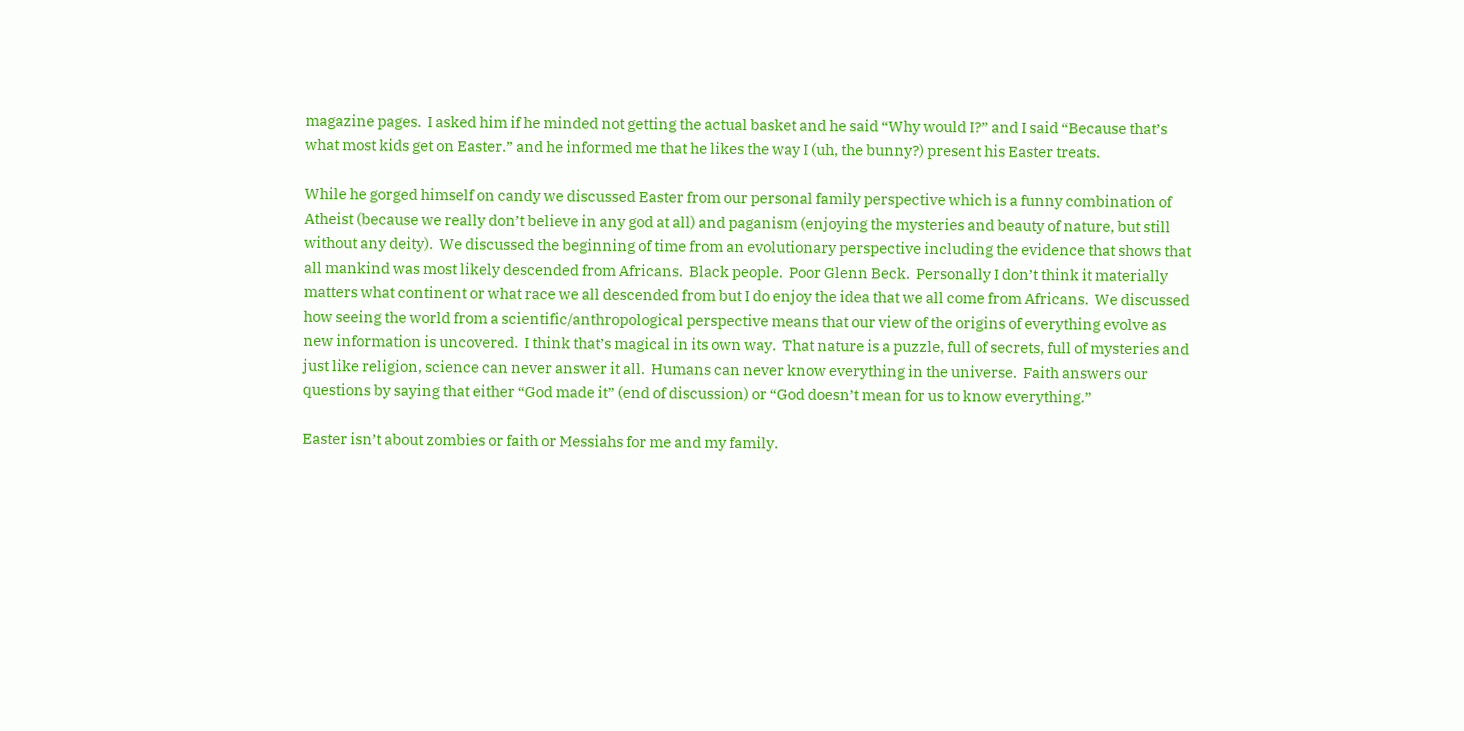magazine pages.  I asked him if he minded not getting the actual basket and he said “Why would I?” and I said “Because that’s what most kids get on Easter.” and he informed me that he likes the way I (uh, the bunny?) present his Easter treats.

While he gorged himself on candy we discussed Easter from our personal family perspective which is a funny combination of Atheist (because we really don’t believe in any god at all) and paganism (enjoying the mysteries and beauty of nature, but still without any deity).  We discussed the beginning of time from an evolutionary perspective including the evidence that shows that all mankind was most likely descended from Africans.  Black people.  Poor Glenn Beck.  Personally I don’t think it materially matters what continent or what race we all descended from but I do enjoy the idea that we all come from Africans.  We discussed how seeing the world from a scientific/anthropological perspective means that our view of the origins of everything evolve as new information is uncovered.  I think that’s magical in its own way.  That nature is a puzzle, full of secrets, full of mysteries and just like religion, science can never answer it all.  Humans can never know everything in the universe.  Faith answers our questions by saying that either “God made it” (end of discussion) or “God doesn’t mean for us to know everything.”

Easter isn’t about zombies or faith or Messiahs for me and my family.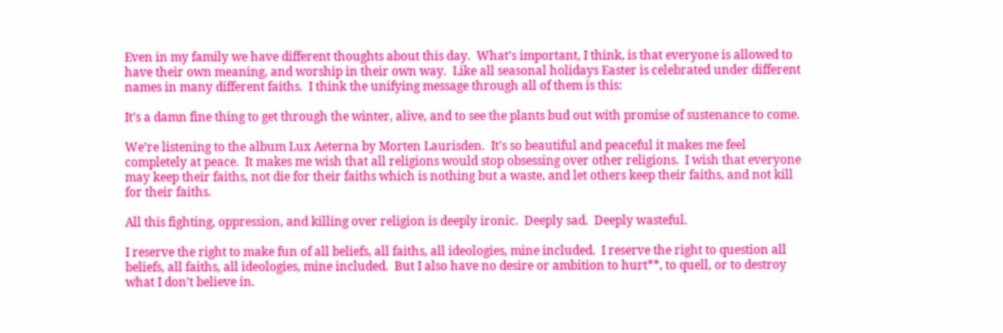Even in my family we have different thoughts about this day.  What’s important, I think, is that everyone is allowed to have their own meaning, and worship in their own way.  Like all seasonal holidays Easter is celebrated under different names in many different faiths.  I think the unifying message through all of them is this:

It’s a damn fine thing to get through the winter, alive, and to see the plants bud out with promise of sustenance to come.

We’re listening to the album Lux Aeterna by Morten Laurisden.  It’s so beautiful and peaceful it makes me feel completely at peace.  It makes me wish that all religions would stop obsessing over other religions.  I wish that everyone may keep their faiths, not die for their faiths which is nothing but a waste, and let others keep their faiths, and not kill for their faiths.

All this fighting, oppression, and killing over religion is deeply ironic.  Deeply sad.  Deeply wasteful.

I reserve the right to make fun of all beliefs, all faiths, all ideologies, mine included.  I reserve the right to question all beliefs, all faiths, all ideologies, mine included.  But I also have no desire or ambition to hurt**, to quell, or to destroy what I don’t believe in.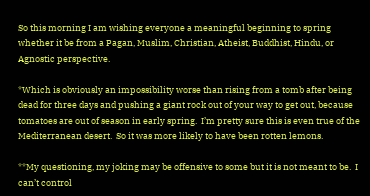So this morning I am wishing everyone a meaningful beginning to spring whether it be from a Pagan, Muslim, Christian, Atheist, Buddhist, Hindu, or Agnostic perspective.

*Which is obviously an impossibility worse than rising from a tomb after being dead for three days and pushing a giant rock out of your way to get out, because tomatoes are out of season in early spring.  I’m pretty sure this is even true of the Mediterranean desert.  So it was more likely to have been rotten lemons.

**My questioning, my joking may be offensive to some but it is not meant to be.  I can’t control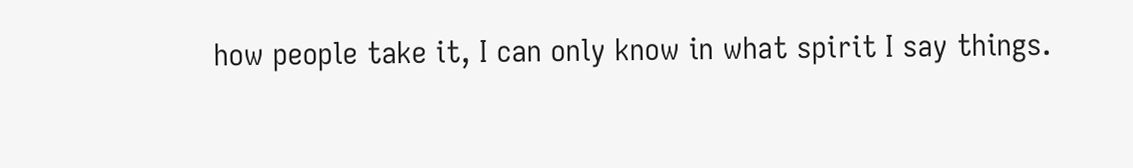how people take it, I can only know in what spirit I say things.